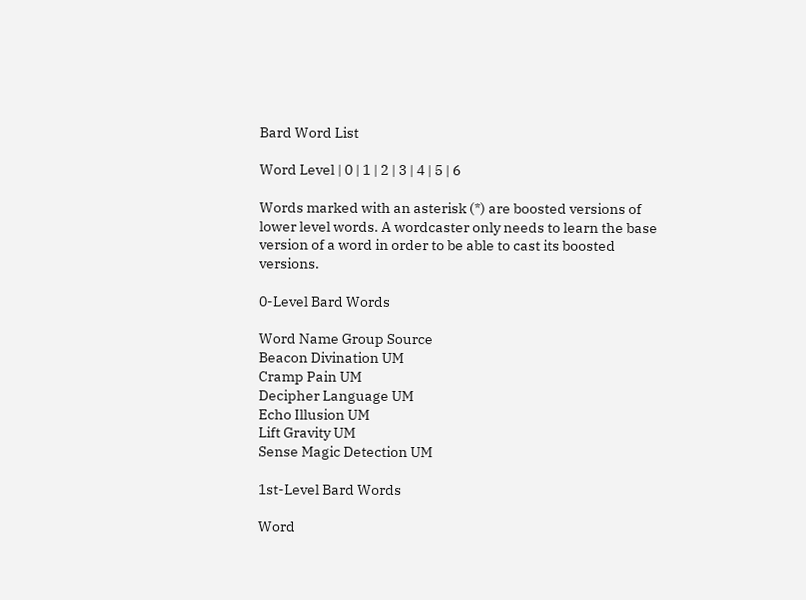Bard Word List

Word Level | 0 | 1 | 2 | 3 | 4 | 5 | 6

Words marked with an asterisk (*) are boosted versions of lower level words. A wordcaster only needs to learn the base version of a word in order to be able to cast its boosted versions.

0-Level Bard Words

Word Name Group Source
Beacon Divination UM
Cramp Pain UM
Decipher Language UM
Echo Illusion UM
Lift Gravity UM
Sense Magic Detection UM

1st-Level Bard Words

Word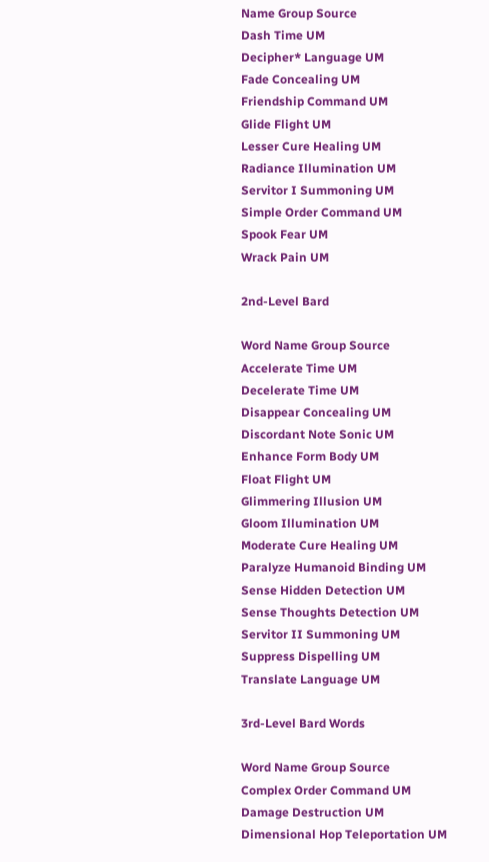Name Group Source
Dash Time UM
Decipher* Language UM
Fade Concealing UM
Friendship Command UM
Glide Flight UM
Lesser Cure Healing UM
Radiance Illumination UM
Servitor I Summoning UM
Simple Order Command UM
Spook Fear UM
Wrack Pain UM

2nd-Level Bard

Word Name Group Source
Accelerate Time UM
Decelerate Time UM
Disappear Concealing UM
Discordant Note Sonic UM
Enhance Form Body UM
Float Flight UM
Glimmering Illusion UM
Gloom Illumination UM
Moderate Cure Healing UM
Paralyze Humanoid Binding UM
Sense Hidden Detection UM
Sense Thoughts Detection UM
Servitor II Summoning UM
Suppress Dispelling UM
Translate Language UM

3rd-Level Bard Words

Word Name Group Source
Complex Order Command UM
Damage Destruction UM
Dimensional Hop Teleportation UM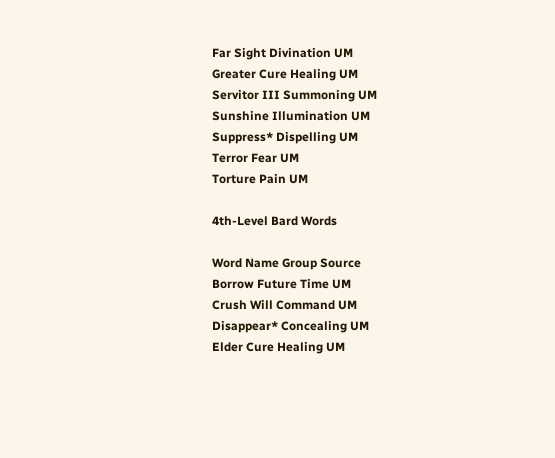Far Sight Divination UM
Greater Cure Healing UM
Servitor III Summoning UM
Sunshine Illumination UM
Suppress* Dispelling UM
Terror Fear UM
Torture Pain UM

4th-Level Bard Words

Word Name Group Source
Borrow Future Time UM
Crush Will Command UM
Disappear* Concealing UM
Elder Cure Healing UM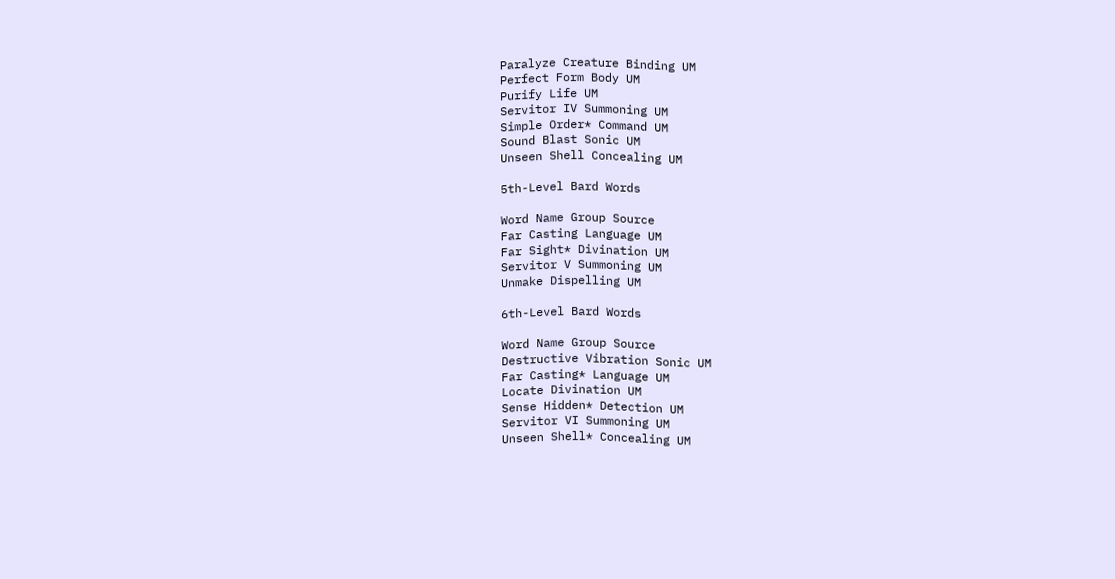Paralyze Creature Binding UM
Perfect Form Body UM
Purify Life UM
Servitor IV Summoning UM
Simple Order* Command UM
Sound Blast Sonic UM
Unseen Shell Concealing UM

5th-Level Bard Words

Word Name Group Source
Far Casting Language UM
Far Sight* Divination UM
Servitor V Summoning UM
Unmake Dispelling UM

6th-Level Bard Words

Word Name Group Source
Destructive Vibration Sonic UM
Far Casting* Language UM
Locate Divination UM
Sense Hidden* Detection UM
Servitor VI Summoning UM
Unseen Shell* Concealing UM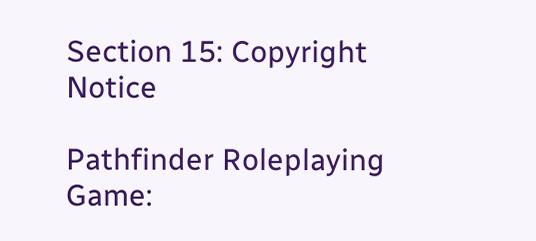Section 15: Copyright Notice

Pathfinder Roleplaying Game: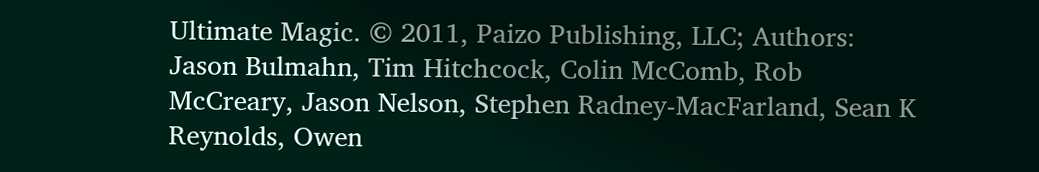Ultimate Magic. © 2011, Paizo Publishing, LLC; Authors: Jason Bulmahn, Tim Hitchcock, Colin McComb, Rob McCreary, Jason Nelson, Stephen Radney-MacFarland, Sean K Reynolds, Owen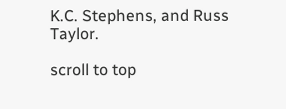K.C. Stephens, and Russ Taylor.

scroll to top